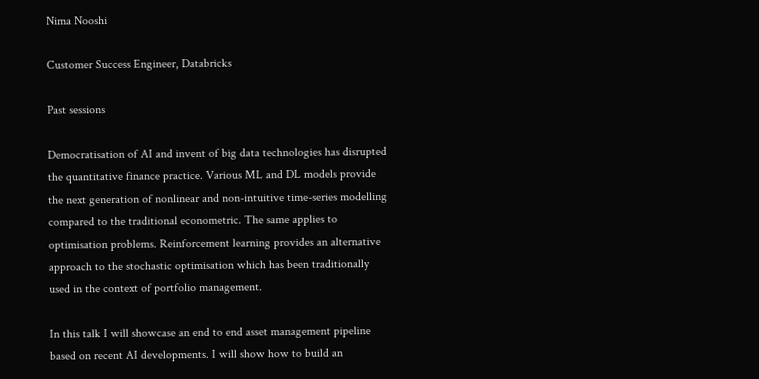Nima Nooshi

Customer Success Engineer, Databricks

Past sessions

Democratisation of AI and invent of big data technologies has disrupted the quantitative finance practice. Various ML and DL models provide the next generation of nonlinear and non-intuitive time-series modelling compared to the traditional econometric. The same applies to optimisation problems. Reinforcement learning provides an alternative approach to the stochastic optimisation which has been traditionally used in the context of portfolio management.

In this talk I will showcase an end to end asset management pipeline based on recent AI developments. I will show how to build an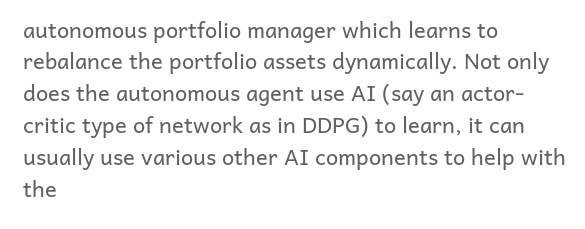autonomous portfolio manager which learns to rebalance the portfolio assets dynamically. Not only does the autonomous agent use AI (say an actor-critic type of network as in DDPG) to learn, it can usually use various other AI components to help with the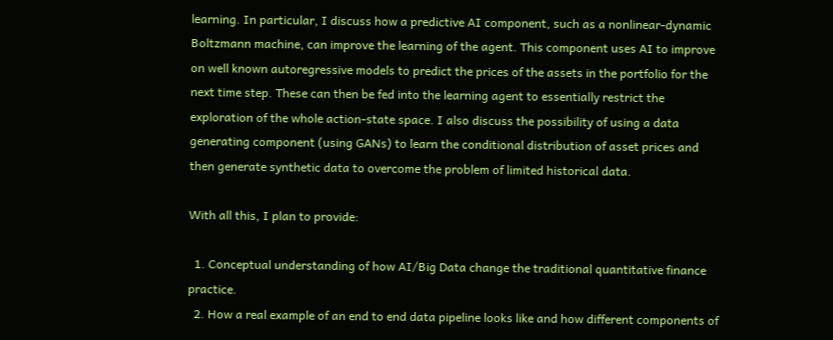learning. In particular, I discuss how a predictive AI component, such as a nonlinear-dynamic Boltzmann machine, can improve the learning of the agent. This component uses AI to improve on well known autoregressive models to predict the prices of the assets in the portfolio for the next time step. These can then be fed into the learning agent to essentially restrict the exploration of the whole action-state space. I also discuss the possibility of using a data generating component (using GANs) to learn the conditional distribution of asset prices and then generate synthetic data to overcome the problem of limited historical data.

With all this, I plan to provide:

  1. Conceptual understanding of how AI/Big Data change the traditional quantitative finance practice.
  2. How a real example of an end to end data pipeline looks like and how different components of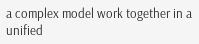a complex model work together in a unified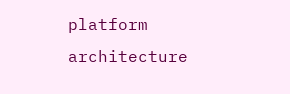platform architecture